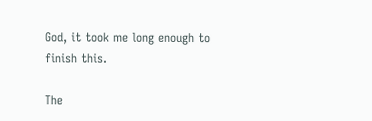God, it took me long enough to finish this.

The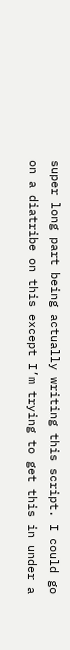super long part being actually writing this script. I could go on a diatribe on this except I’m trying to get this in under a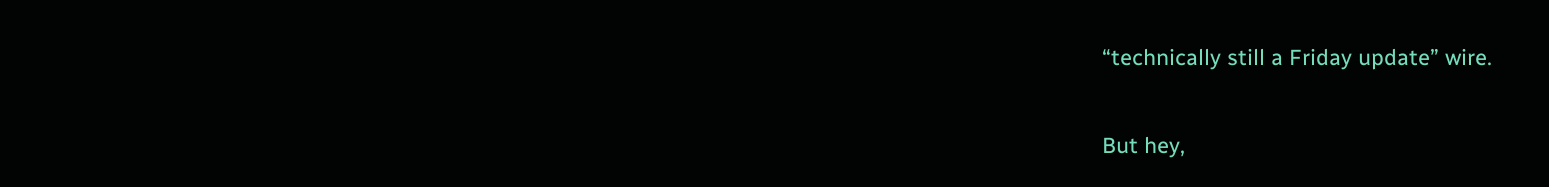“technically still a Friday update” wire.

But hey,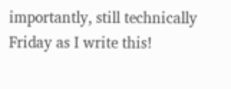importantly, still technically Friday as I write this!